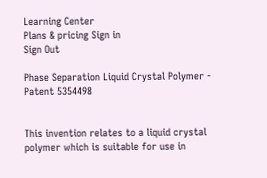Learning Center
Plans & pricing Sign in
Sign Out

Phase Separation Liquid Crystal Polymer - Patent 5354498


This invention relates to a liquid crystal polymer which is suitable for use in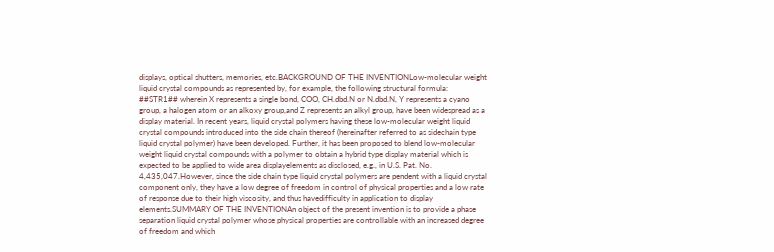displays, optical shutters, memories, etc.BACKGROUND OF THE INVENTIONLow-molecular weight liquid crystal compounds as represented by, for example, the following structural formula: ##STR1## wherein X represents a single bond, COO, CH.dbd.N or N.dbd.N, Y represents a cyano group, a halogen atom or an alkoxy group,and Z represents an alkyl group, have been widespread as a display material. In recent years, liquid crystal polymers having these low-molecular weight liquid crystal compounds introduced into the side chain thereof (hereinafter referred to as sidechain type liquid crystal polymer) have been developed. Further, it has been proposed to blend low-molecular weight liquid crystal compounds with a polymer to obtain a hybrid type display material which is expected to be applied to wide area displayelements as disclosed, e.g., in U.S. Pat. No. 4,435,047.However, since the side chain type liquid crystal polymers are pendent with a liquid crystal component only, they have a low degree of freedom in control of physical properties and a low rate of response due to their high viscosity, and thus havedifficulty in application to display elements.SUMMARY OF THE INVENTIONAn object of the present invention is to provide a phase separation liquid crystal polymer whose physical properties are controllable with an increased degree of freedom and which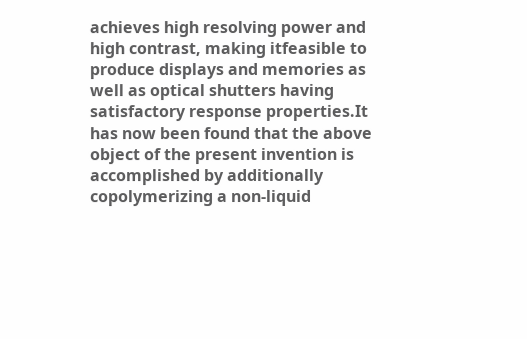achieves high resolving power and high contrast, making itfeasible to produce displays and memories as well as optical shutters having satisfactory response properties.It has now been found that the above object of the present invention is accomplished by additionally copolymerizing a non-liquid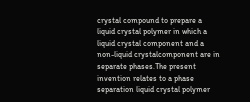crystal compound to prepare a liquid crystal polymer in which a liquid crystal component and a non-liquid crystalcomponent are in separate phases.The present invention relates to a phase separation liquid crystal polymer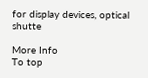for display devices, optical shutte

More Info
To top